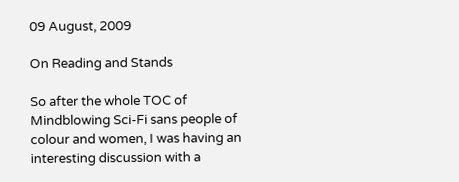09 August, 2009

On Reading and Stands

So after the whole TOC of Mindblowing Sci-Fi sans people of colour and women, I was having an interesting discussion with a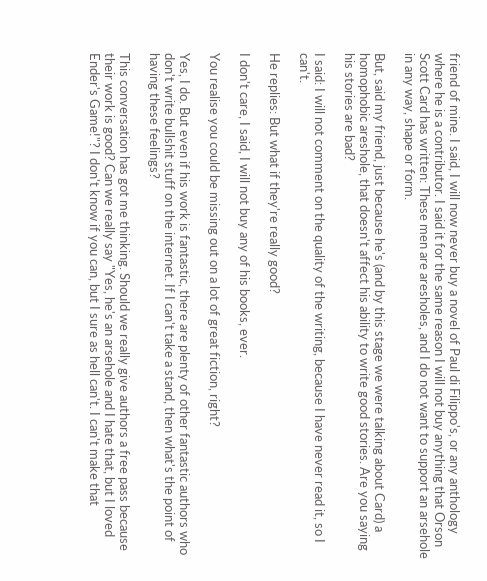friend of mine. I said, I will now never buy a novel of Paul di Filippo's, or any anthology where he is a contributor. I said it for the same reason I will not buy anything that Orson Scott Card has written: These men are aresholes, and I do not want to support an arsehole in any way, shape or form.

But, said my friend, just because he's (and by this stage we were talking about Card) a homophobic areshole, that doesn't affect his ability to write good stories. Are you saying his stories are bad?

I said: I will not comment on the quality of the writing, because I have never read it, so I can't.

He replies: But what if they're really good?

I don't care, I said, I will not buy any of his books, ever.

You realise you could be missing out on a lot of great fiction, right?

Yes, I do. But even if his work is fantastic, there are plenty of other fantastic authors who don't write bullshit stuff on the internet. If I can't take a stand, then what's the point of having these feelings?

This conversation has got me thinking. Should we really give authors a free pass because their work is good? Can we really say "Yes, he's an arsehole and I hate that, but I loved Ender's Game!"? I don't know if you can, but I sure as hell can't. I can't make that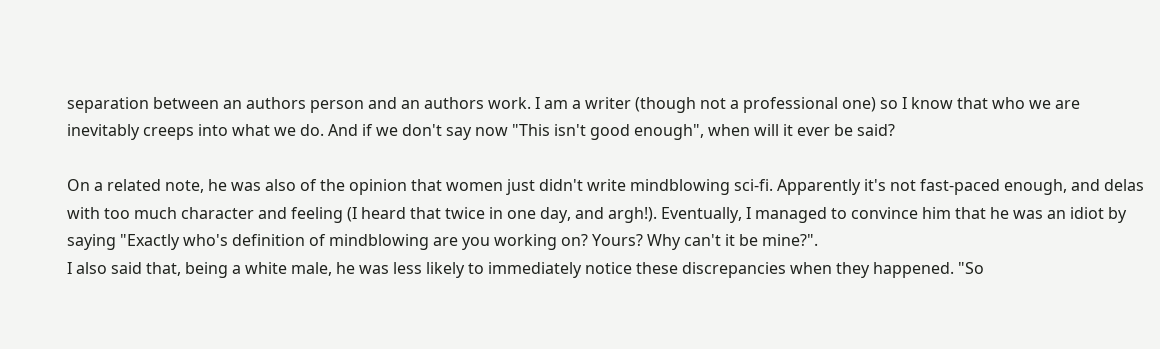separation between an authors person and an authors work. I am a writer (though not a professional one) so I know that who we are inevitably creeps into what we do. And if we don't say now "This isn't good enough", when will it ever be said?

On a related note, he was also of the opinion that women just didn't write mindblowing sci-fi. Apparently it's not fast-paced enough, and delas with too much character and feeling (I heard that twice in one day, and argh!). Eventually, I managed to convince him that he was an idiot by saying "Exactly who's definition of mindblowing are you working on? Yours? Why can't it be mine?".
I also said that, being a white male, he was less likely to immediately notice these discrepancies when they happened. "So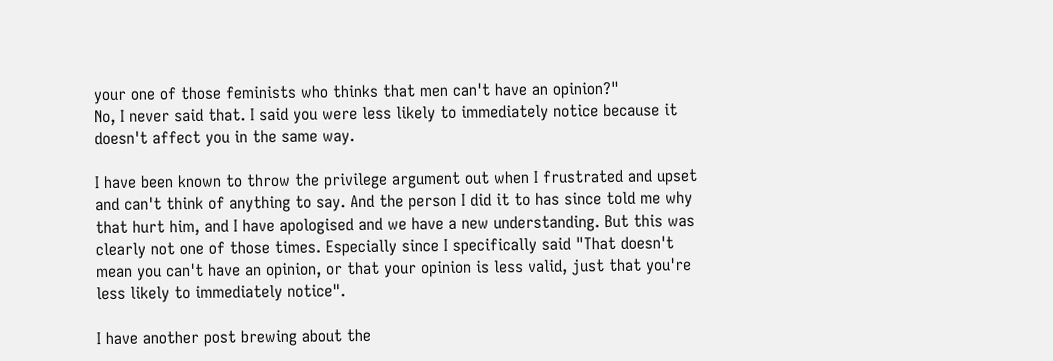your one of those feminists who thinks that men can't have an opinion?"
No, I never said that. I said you were less likely to immediately notice because it doesn't affect you in the same way.

I have been known to throw the privilege argument out when I frustrated and upset and can't think of anything to say. And the person I did it to has since told me why that hurt him, and I have apologised and we have a new understanding. But this was clearly not one of those times. Especially since I specifically said "That doesn't mean you can't have an opinion, or that your opinion is less valid, just that you're less likely to immediately notice".

I have another post brewing about the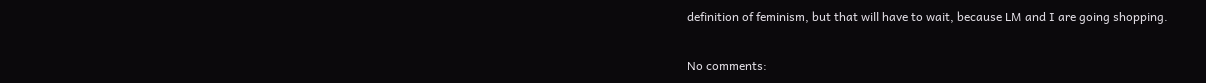definition of feminism, but that will have to wait, because LM and I are going shopping.

No comments: